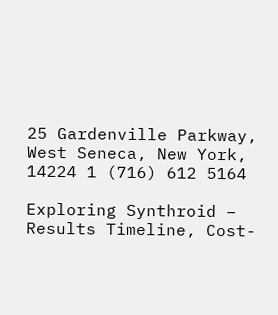25 Gardenville Parkway, West Seneca, New York, 14224 1 (716) 612 5164

Exploring Synthroid – Results Timeline, Cost-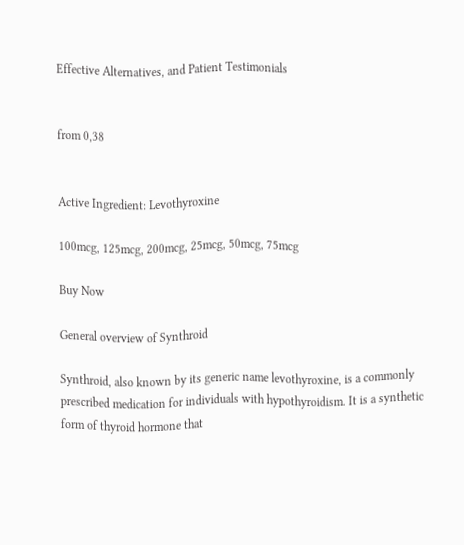Effective Alternatives, and Patient Testimonials


from 0,38


Active Ingredient: Levothyroxine

100mcg, 125mcg, 200mcg, 25mcg, 50mcg, 75mcg

Buy Now

General overview of Synthroid

Synthroid, also known by its generic name levothyroxine, is a commonly prescribed medication for individuals with hypothyroidism. It is a synthetic form of thyroid hormone that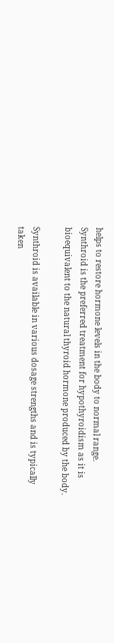helps to restore hormone levels in the body to normal range. Synthroid is the preferred treatment for hypothyroidism as it is bioequivalent to the natural thyroid hormone produced by the body.

Synthroid is available in various dosage strengths and is typically taken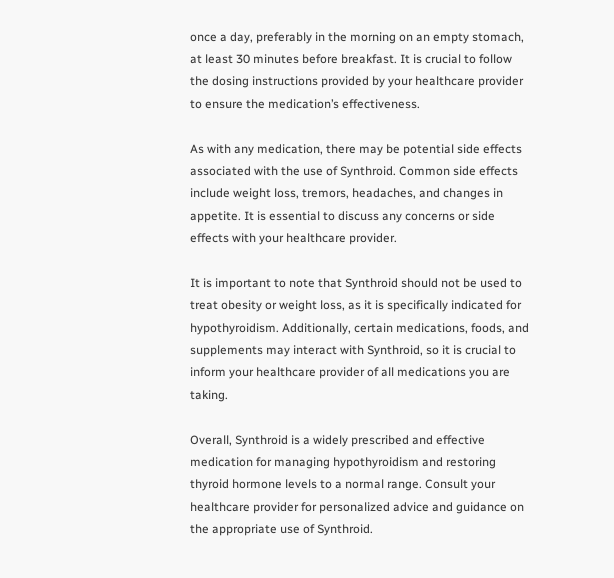once a day, preferably in the morning on an empty stomach, at least 30 minutes before breakfast. It is crucial to follow the dosing instructions provided by your healthcare provider to ensure the medication’s effectiveness.

As with any medication, there may be potential side effects associated with the use of Synthroid. Common side effects include weight loss, tremors, headaches, and changes in appetite. It is essential to discuss any concerns or side effects with your healthcare provider.

It is important to note that Synthroid should not be used to treat obesity or weight loss, as it is specifically indicated for hypothyroidism. Additionally, certain medications, foods, and supplements may interact with Synthroid, so it is crucial to inform your healthcare provider of all medications you are taking.

Overall, Synthroid is a widely prescribed and effective medication for managing hypothyroidism and restoring thyroid hormone levels to a normal range. Consult your healthcare provider for personalized advice and guidance on the appropriate use of Synthroid.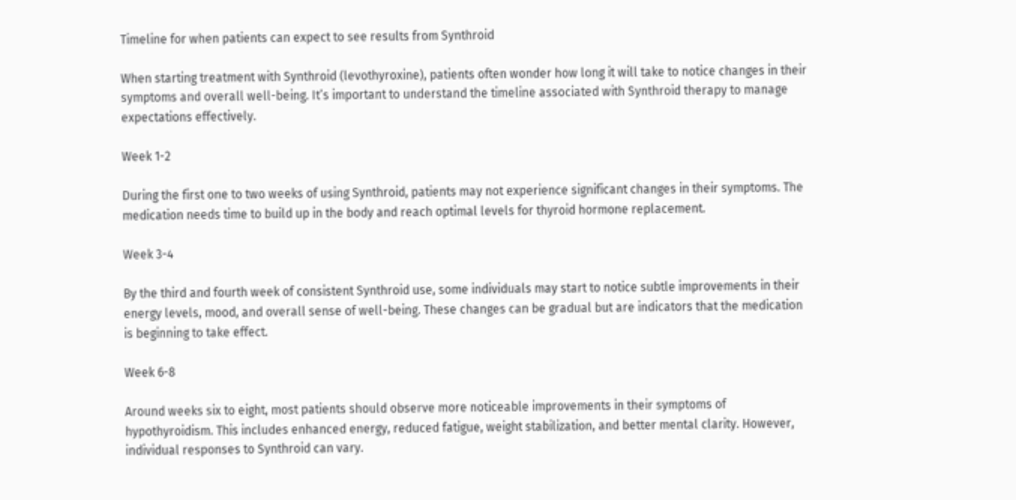Timeline for when patients can expect to see results from Synthroid

When starting treatment with Synthroid (levothyroxine), patients often wonder how long it will take to notice changes in their symptoms and overall well-being. It’s important to understand the timeline associated with Synthroid therapy to manage expectations effectively.

Week 1-2

During the first one to two weeks of using Synthroid, patients may not experience significant changes in their symptoms. The medication needs time to build up in the body and reach optimal levels for thyroid hormone replacement.

Week 3-4

By the third and fourth week of consistent Synthroid use, some individuals may start to notice subtle improvements in their energy levels, mood, and overall sense of well-being. These changes can be gradual but are indicators that the medication is beginning to take effect.

Week 6-8

Around weeks six to eight, most patients should observe more noticeable improvements in their symptoms of hypothyroidism. This includes enhanced energy, reduced fatigue, weight stabilization, and better mental clarity. However, individual responses to Synthroid can vary.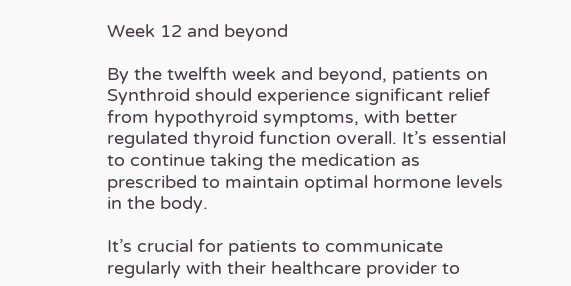Week 12 and beyond

By the twelfth week and beyond, patients on Synthroid should experience significant relief from hypothyroid symptoms, with better regulated thyroid function overall. It’s essential to continue taking the medication as prescribed to maintain optimal hormone levels in the body.

It’s crucial for patients to communicate regularly with their healthcare provider to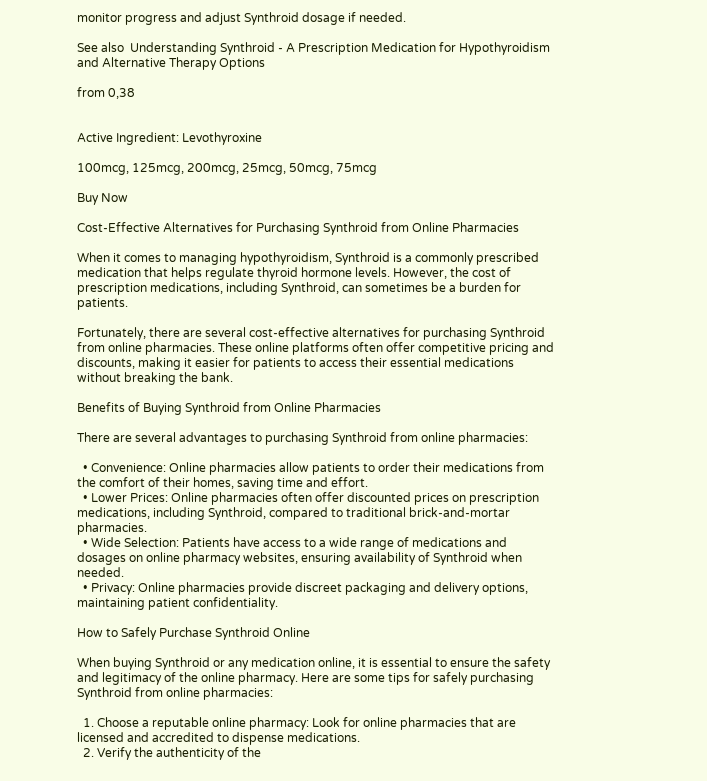monitor progress and adjust Synthroid dosage if needed.

See also  Understanding Synthroid - A Prescription Medication for Hypothyroidism and Alternative Therapy Options

from 0,38


Active Ingredient: Levothyroxine

100mcg, 125mcg, 200mcg, 25mcg, 50mcg, 75mcg

Buy Now

Cost-Effective Alternatives for Purchasing Synthroid from Online Pharmacies

When it comes to managing hypothyroidism, Synthroid is a commonly prescribed medication that helps regulate thyroid hormone levels. However, the cost of prescription medications, including Synthroid, can sometimes be a burden for patients.

Fortunately, there are several cost-effective alternatives for purchasing Synthroid from online pharmacies. These online platforms often offer competitive pricing and discounts, making it easier for patients to access their essential medications without breaking the bank.

Benefits of Buying Synthroid from Online Pharmacies

There are several advantages to purchasing Synthroid from online pharmacies:

  • Convenience: Online pharmacies allow patients to order their medications from the comfort of their homes, saving time and effort.
  • Lower Prices: Online pharmacies often offer discounted prices on prescription medications, including Synthroid, compared to traditional brick-and-mortar pharmacies.
  • Wide Selection: Patients have access to a wide range of medications and dosages on online pharmacy websites, ensuring availability of Synthroid when needed.
  • Privacy: Online pharmacies provide discreet packaging and delivery options, maintaining patient confidentiality.

How to Safely Purchase Synthroid Online

When buying Synthroid or any medication online, it is essential to ensure the safety and legitimacy of the online pharmacy. Here are some tips for safely purchasing Synthroid from online pharmacies:

  1. Choose a reputable online pharmacy: Look for online pharmacies that are licensed and accredited to dispense medications.
  2. Verify the authenticity of the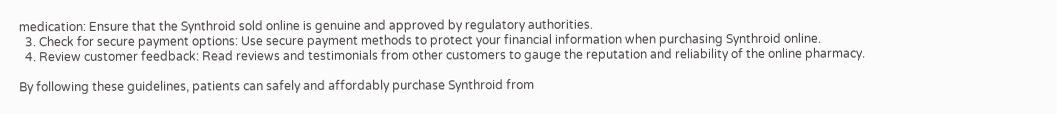medication: Ensure that the Synthroid sold online is genuine and approved by regulatory authorities.
  3. Check for secure payment options: Use secure payment methods to protect your financial information when purchasing Synthroid online.
  4. Review customer feedback: Read reviews and testimonials from other customers to gauge the reputation and reliability of the online pharmacy.

By following these guidelines, patients can safely and affordably purchase Synthroid from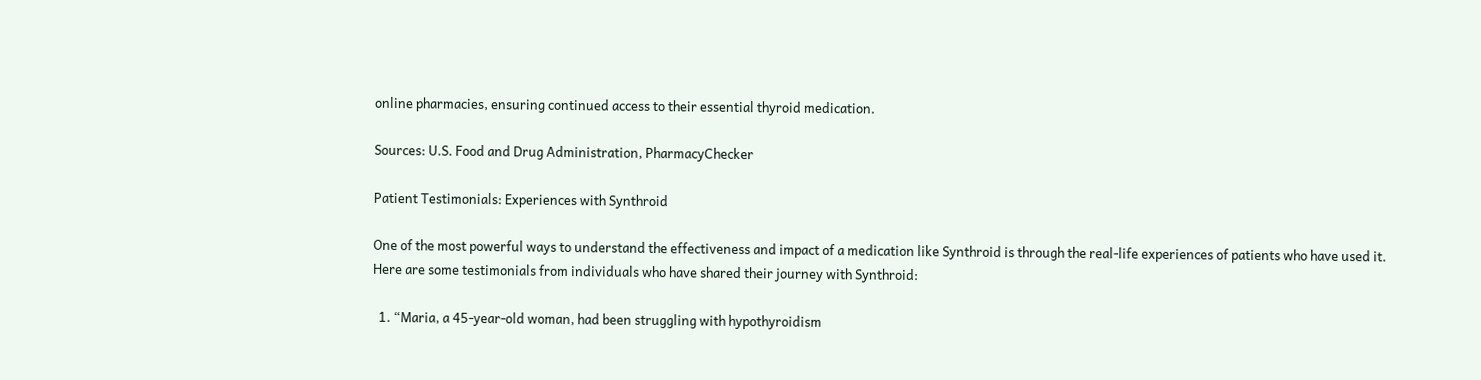online pharmacies, ensuring continued access to their essential thyroid medication.

Sources: U.S. Food and Drug Administration, PharmacyChecker

Patient Testimonials: Experiences with Synthroid

One of the most powerful ways to understand the effectiveness and impact of a medication like Synthroid is through the real-life experiences of patients who have used it. Here are some testimonials from individuals who have shared their journey with Synthroid:

  1. “Maria, a 45-year-old woman, had been struggling with hypothyroidism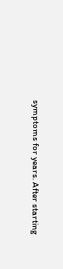symptoms for years. After starting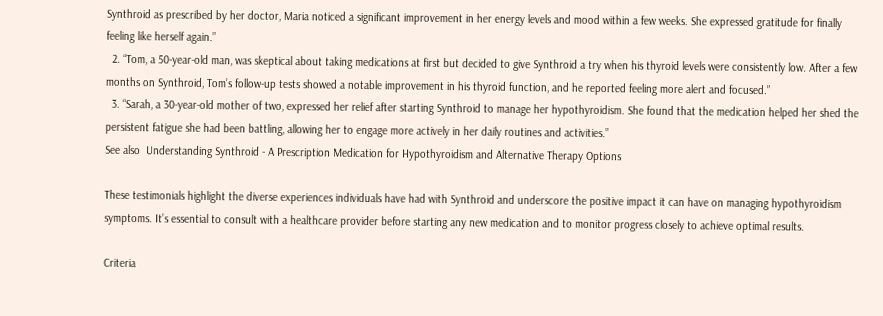Synthroid as prescribed by her doctor, Maria noticed a significant improvement in her energy levels and mood within a few weeks. She expressed gratitude for finally feeling like herself again.”
  2. “Tom, a 50-year-old man, was skeptical about taking medications at first but decided to give Synthroid a try when his thyroid levels were consistently low. After a few months on Synthroid, Tom’s follow-up tests showed a notable improvement in his thyroid function, and he reported feeling more alert and focused.”
  3. “Sarah, a 30-year-old mother of two, expressed her relief after starting Synthroid to manage her hypothyroidism. She found that the medication helped her shed the persistent fatigue she had been battling, allowing her to engage more actively in her daily routines and activities.”
See also  Understanding Synthroid - A Prescription Medication for Hypothyroidism and Alternative Therapy Options

These testimonials highlight the diverse experiences individuals have had with Synthroid and underscore the positive impact it can have on managing hypothyroidism symptoms. It’s essential to consult with a healthcare provider before starting any new medication and to monitor progress closely to achieve optimal results.

Criteria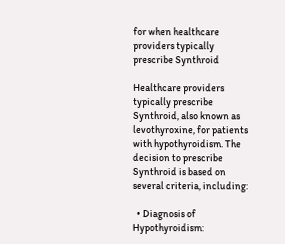for when healthcare providers typically prescribe Synthroid

Healthcare providers typically prescribe Synthroid, also known as levothyroxine, for patients with hypothyroidism. The decision to prescribe Synthroid is based on several criteria, including:

  • Diagnosis of Hypothyroidism: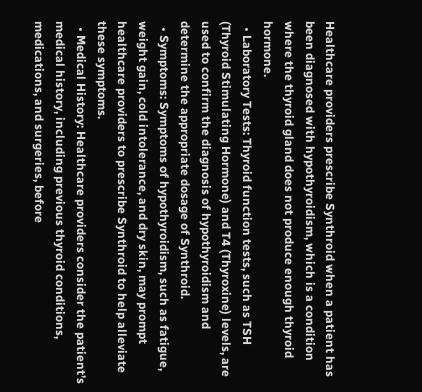Healthcare providers prescribe Synthroid when a patient has been diagnosed with hypothyroidism, which is a condition where the thyroid gland does not produce enough thyroid hormone.
  • Laboratory Tests: Thyroid function tests, such as TSH (Thyroid Stimulating Hormone) and T4 (Thyroxine) levels, are used to confirm the diagnosis of hypothyroidism and determine the appropriate dosage of Synthroid.
  • Symptoms: Symptoms of hypothyroidism, such as fatigue, weight gain, cold intolerance, and dry skin, may prompt healthcare providers to prescribe Synthroid to help alleviate these symptoms.
  • Medical History: Healthcare providers consider the patient’s medical history, including previous thyroid conditions, medications, and surgeries, before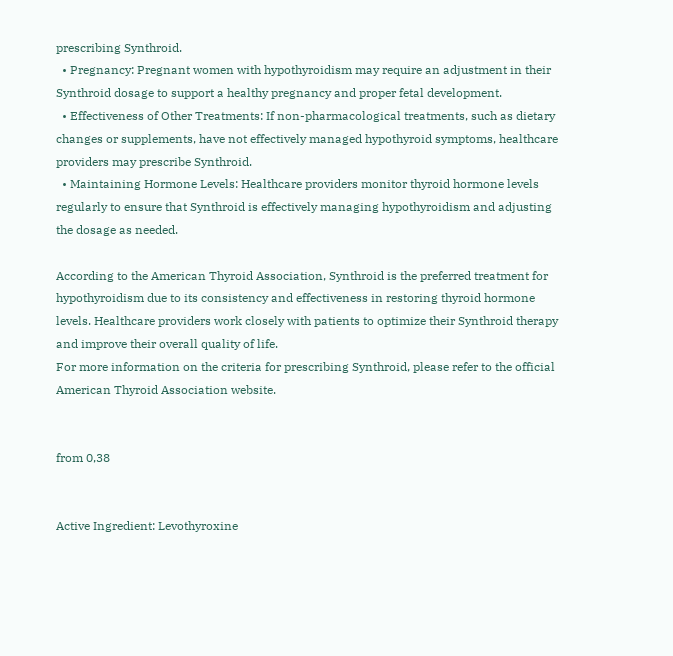prescribing Synthroid.
  • Pregnancy: Pregnant women with hypothyroidism may require an adjustment in their Synthroid dosage to support a healthy pregnancy and proper fetal development.
  • Effectiveness of Other Treatments: If non-pharmacological treatments, such as dietary changes or supplements, have not effectively managed hypothyroid symptoms, healthcare providers may prescribe Synthroid.
  • Maintaining Hormone Levels: Healthcare providers monitor thyroid hormone levels regularly to ensure that Synthroid is effectively managing hypothyroidism and adjusting the dosage as needed.

According to the American Thyroid Association, Synthroid is the preferred treatment for hypothyroidism due to its consistency and effectiveness in restoring thyroid hormone levels. Healthcare providers work closely with patients to optimize their Synthroid therapy and improve their overall quality of life.
For more information on the criteria for prescribing Synthroid, please refer to the official American Thyroid Association website.


from 0,38


Active Ingredient: Levothyroxine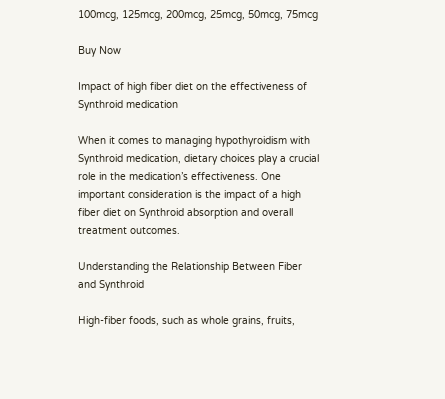100mcg, 125mcg, 200mcg, 25mcg, 50mcg, 75mcg

Buy Now

Impact of high fiber diet on the effectiveness of Synthroid medication

When it comes to managing hypothyroidism with Synthroid medication, dietary choices play a crucial role in the medication’s effectiveness. One important consideration is the impact of a high fiber diet on Synthroid absorption and overall treatment outcomes.

Understanding the Relationship Between Fiber and Synthroid

High-fiber foods, such as whole grains, fruits,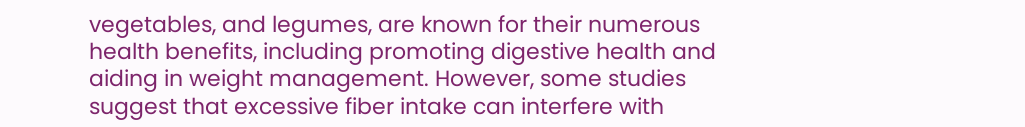vegetables, and legumes, are known for their numerous health benefits, including promoting digestive health and aiding in weight management. However, some studies suggest that excessive fiber intake can interfere with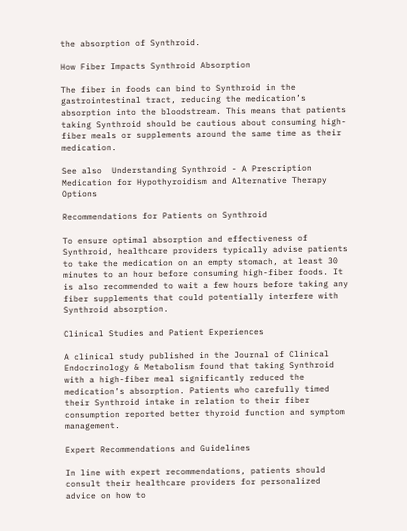the absorption of Synthroid.

How Fiber Impacts Synthroid Absorption

The fiber in foods can bind to Synthroid in the gastrointestinal tract, reducing the medication’s absorption into the bloodstream. This means that patients taking Synthroid should be cautious about consuming high-fiber meals or supplements around the same time as their medication.

See also  Understanding Synthroid - A Prescription Medication for Hypothyroidism and Alternative Therapy Options

Recommendations for Patients on Synthroid

To ensure optimal absorption and effectiveness of Synthroid, healthcare providers typically advise patients to take the medication on an empty stomach, at least 30 minutes to an hour before consuming high-fiber foods. It is also recommended to wait a few hours before taking any fiber supplements that could potentially interfere with Synthroid absorption.

Clinical Studies and Patient Experiences

A clinical study published in the Journal of Clinical Endocrinology & Metabolism found that taking Synthroid with a high-fiber meal significantly reduced the medication’s absorption. Patients who carefully timed their Synthroid intake in relation to their fiber consumption reported better thyroid function and symptom management.

Expert Recommendations and Guidelines

In line with expert recommendations, patients should consult their healthcare providers for personalized advice on how to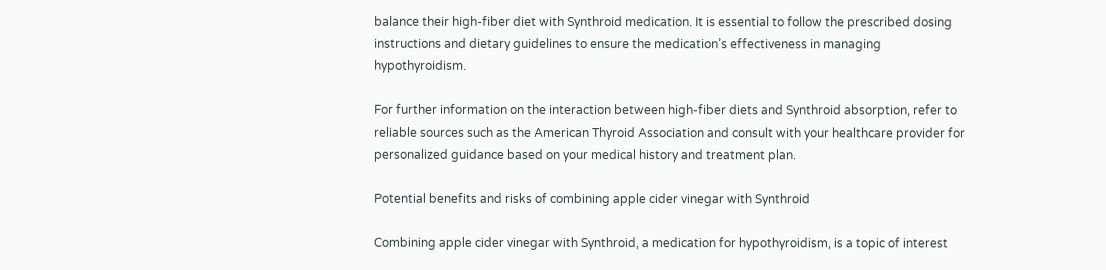balance their high-fiber diet with Synthroid medication. It is essential to follow the prescribed dosing instructions and dietary guidelines to ensure the medication’s effectiveness in managing hypothyroidism.

For further information on the interaction between high-fiber diets and Synthroid absorption, refer to reliable sources such as the American Thyroid Association and consult with your healthcare provider for personalized guidance based on your medical history and treatment plan.

Potential benefits and risks of combining apple cider vinegar with Synthroid

Combining apple cider vinegar with Synthroid, a medication for hypothyroidism, is a topic of interest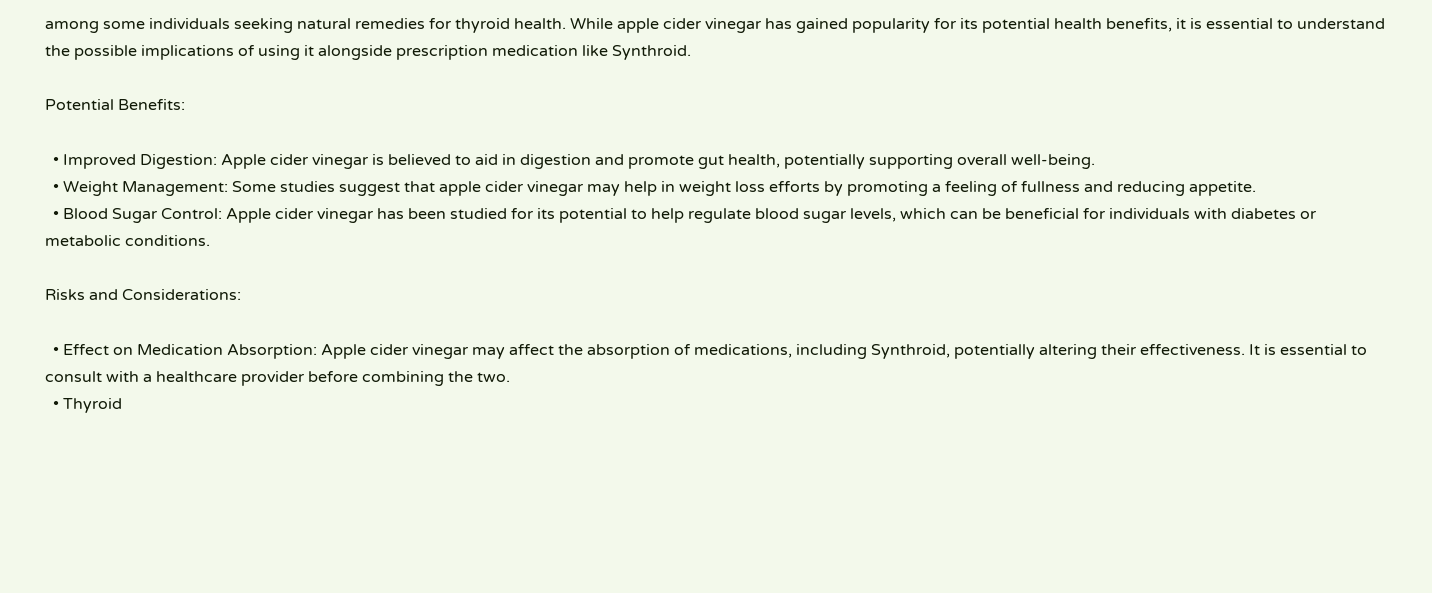among some individuals seeking natural remedies for thyroid health. While apple cider vinegar has gained popularity for its potential health benefits, it is essential to understand the possible implications of using it alongside prescription medication like Synthroid.

Potential Benefits:

  • Improved Digestion: Apple cider vinegar is believed to aid in digestion and promote gut health, potentially supporting overall well-being.
  • Weight Management: Some studies suggest that apple cider vinegar may help in weight loss efforts by promoting a feeling of fullness and reducing appetite.
  • Blood Sugar Control: Apple cider vinegar has been studied for its potential to help regulate blood sugar levels, which can be beneficial for individuals with diabetes or metabolic conditions.

Risks and Considerations:

  • Effect on Medication Absorption: Apple cider vinegar may affect the absorption of medications, including Synthroid, potentially altering their effectiveness. It is essential to consult with a healthcare provider before combining the two.
  • Thyroid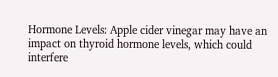Hormone Levels: Apple cider vinegar may have an impact on thyroid hormone levels, which could interfere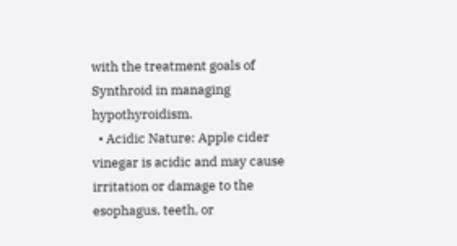with the treatment goals of Synthroid in managing hypothyroidism.
  • Acidic Nature: Apple cider vinegar is acidic and may cause irritation or damage to the esophagus, teeth, or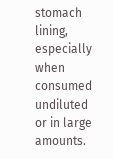stomach lining, especially when consumed undiluted or in large amounts.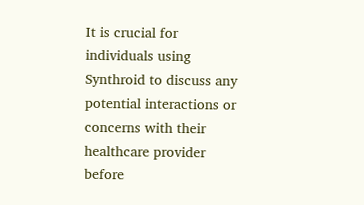It is crucial for individuals using Synthroid to discuss any potential interactions or concerns with their healthcare provider before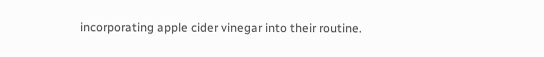incorporating apple cider vinegar into their routine.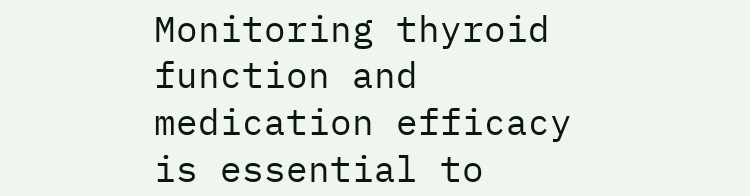Monitoring thyroid function and medication efficacy is essential to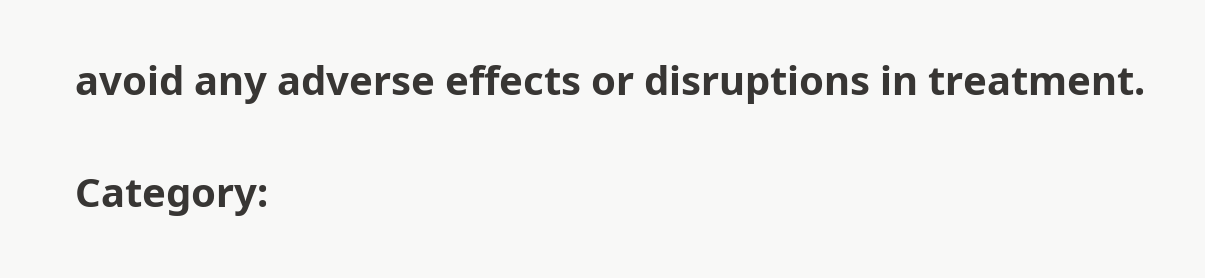avoid any adverse effects or disruptions in treatment.

Category: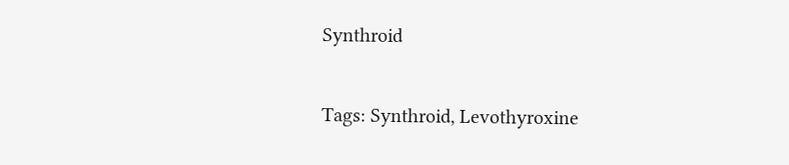Synthroid

Tags: Synthroid, Levothyroxine